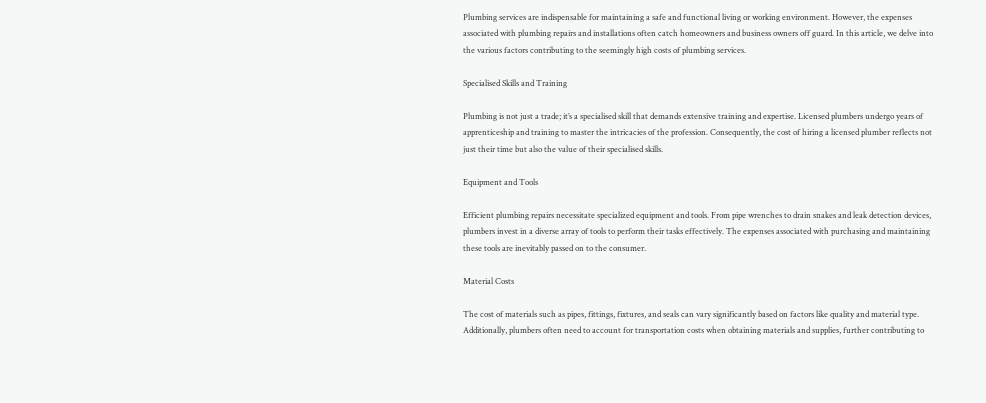Plumbing services are indispensable for maintaining a safe and functional living or working environment. However, the expenses associated with plumbing repairs and installations often catch homeowners and business owners off guard. In this article, we delve into the various factors contributing to the seemingly high costs of plumbing services.

Specialised Skills and Training

Plumbing is not just a trade; it’s a specialised skill that demands extensive training and expertise. Licensed plumbers undergo years of apprenticeship and training to master the intricacies of the profession. Consequently, the cost of hiring a licensed plumber reflects not just their time but also the value of their specialised skills.

Equipment and Tools

Efficient plumbing repairs necessitate specialized equipment and tools. From pipe wrenches to drain snakes and leak detection devices, plumbers invest in a diverse array of tools to perform their tasks effectively. The expenses associated with purchasing and maintaining these tools are inevitably passed on to the consumer.

Material Costs

The cost of materials such as pipes, fittings, fixtures, and seals can vary significantly based on factors like quality and material type. Additionally, plumbers often need to account for transportation costs when obtaining materials and supplies, further contributing to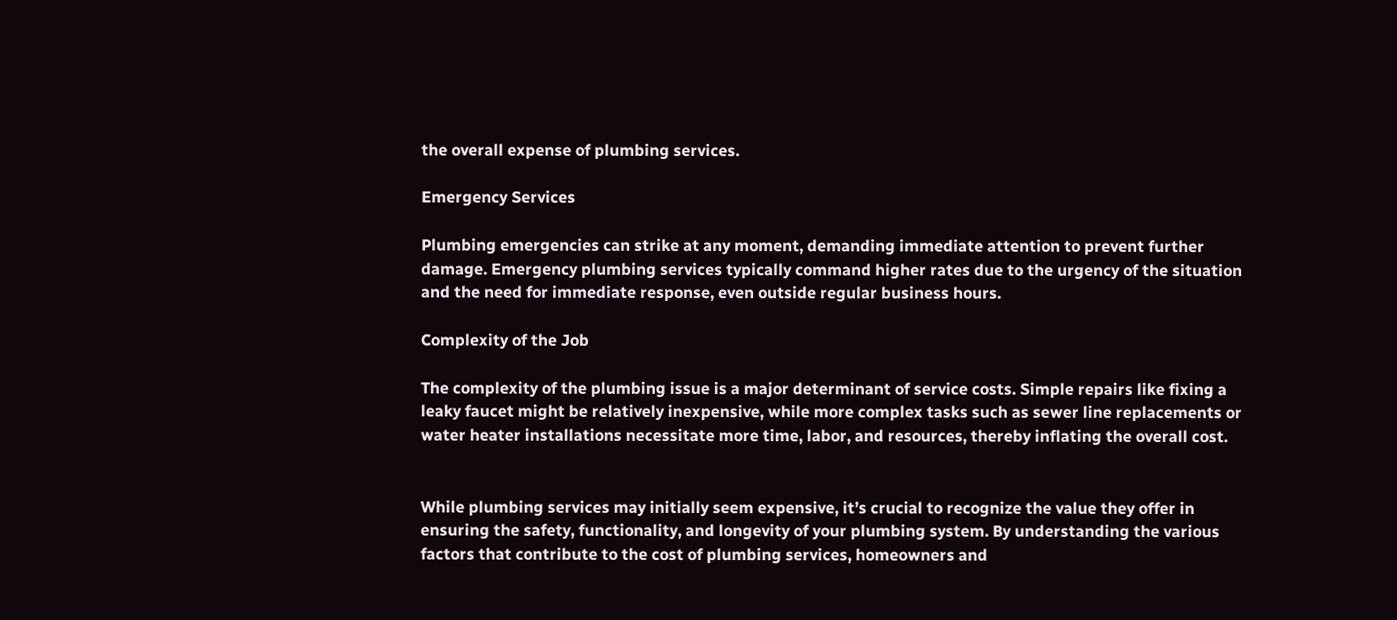the overall expense of plumbing services.

Emergency Services

Plumbing emergencies can strike at any moment, demanding immediate attention to prevent further damage. Emergency plumbing services typically command higher rates due to the urgency of the situation and the need for immediate response, even outside regular business hours.

Complexity of the Job

The complexity of the plumbing issue is a major determinant of service costs. Simple repairs like fixing a leaky faucet might be relatively inexpensive, while more complex tasks such as sewer line replacements or water heater installations necessitate more time, labor, and resources, thereby inflating the overall cost.


While plumbing services may initially seem expensive, it’s crucial to recognize the value they offer in ensuring the safety, functionality, and longevity of your plumbing system. By understanding the various factors that contribute to the cost of plumbing services, homeowners and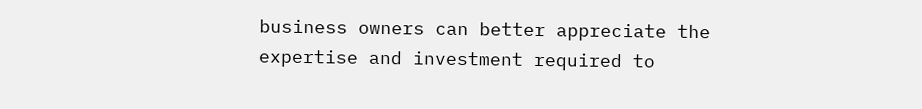business owners can better appreciate the expertise and investment required to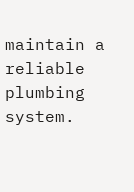maintain a reliable plumbing system.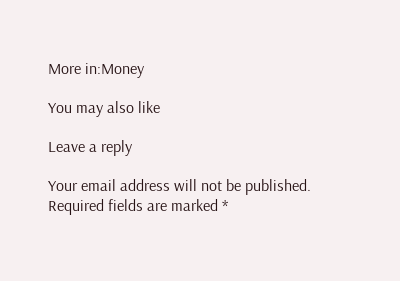More in:Money

You may also like

Leave a reply

Your email address will not be published. Required fields are marked *